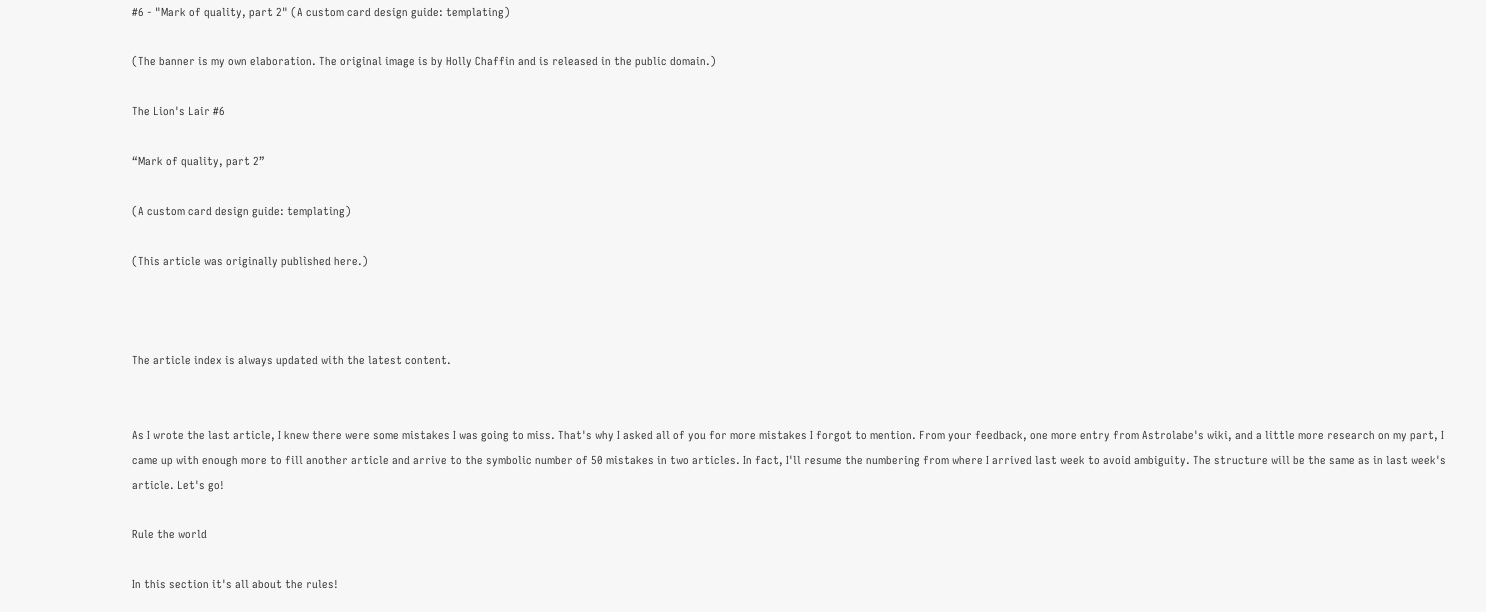#6 - "Mark of quality, part 2" (A custom card design guide: templating)

(The banner is my own elaboration. The original image is by Holly Chaffin and is released in the public domain.)

The Lion's Lair #6

“Mark of quality, part 2”

(A custom card design guide: templating)

(This article was originally published here.)



The article index is always updated with the latest content.


As I wrote the last article, I knew there were some mistakes I was going to miss. That's why I asked all of you for more mistakes I forgot to mention. From your feedback, one more entry from Astrolabe's wiki, and a little more research on my part, I came up with enough more to fill another article and arrive to the symbolic number of 50 mistakes in two articles. In fact, I'll resume the numbering from where I arrived last week to avoid ambiguity. The structure will be the same as in last week's article. Let's go!

Rule the world

In this section it's all about the rules!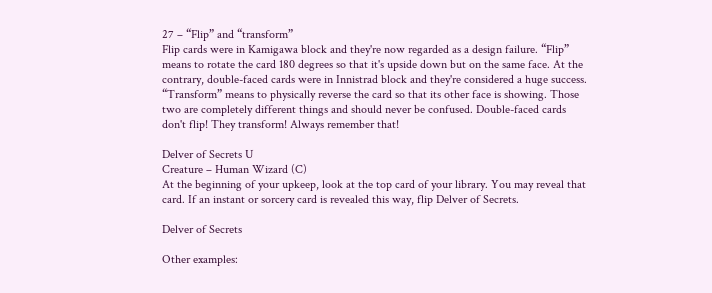27 – “Flip” and “transform”
Flip cards were in Kamigawa block and they're now regarded as a design failure. “Flip” means to rotate the card 180 degrees so that it's upside down but on the same face. At the contrary, double-faced cards were in Innistrad block and they're considered a huge success. “Transform” means to physically reverse the card so that its other face is showing. Those two are completely different things and should never be confused. Double-faced cards don't flip! They transform! Always remember that!

Delver of Secrets U
Creature – Human Wizard (C)
At the beginning of your upkeep, look at the top card of your library. You may reveal that card. If an instant or sorcery card is revealed this way, flip Delver of Secrets.

Delver of Secrets

Other examples: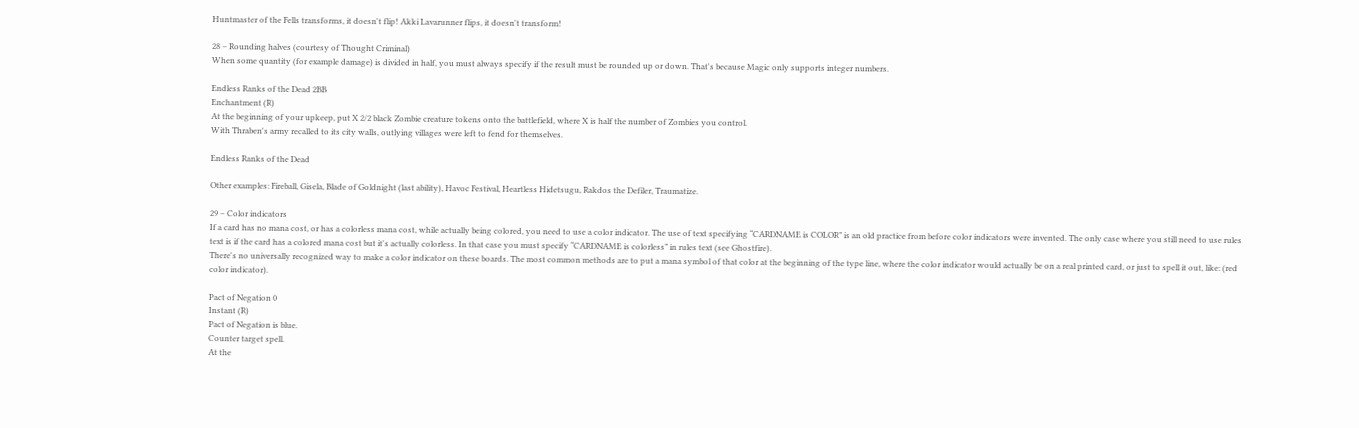Huntmaster of the Fells transforms, it doesn't flip! Akki Lavarunner flips, it doesn't transform!

28 – Rounding halves (courtesy of Thought Criminal)
When some quantity (for example damage) is divided in half, you must always specify if the result must be rounded up or down. That's because Magic only supports integer numbers.

Endless Ranks of the Dead 2BB
Enchantment (R)
At the beginning of your upkeep, put X 2/2 black Zombie creature tokens onto the battlefield, where X is half the number of Zombies you control.
With Thraben's army recalled to its city walls, outlying villages were left to fend for themselves.

Endless Ranks of the Dead

Other examples: Fireball, Gisela, Blade of Goldnight (last ability), Havoc Festival, Heartless Hidetsugu, Rakdos the Defiler, Traumatize.

29 – Color indicators
If a card has no mana cost, or has a colorless mana cost, while actually being colored, you need to use a color indicator. The use of text specifying “CARDNAME is COLOR” is an old practice from before color indicators were invented. The only case where you still need to use rules text is if the card has a colored mana cost but it's actually colorless. In that case you must specify “CARDNAME is colorless” in rules text (see Ghostfire).
There's no universally recognized way to make a color indicator on these boards. The most common methods are to put a mana symbol of that color at the beginning of the type line, where the color indicator would actually be on a real printed card, or just to spell it out, like: (red color indicator).

Pact of Negation 0
Instant (R)
Pact of Negation is blue.
Counter target spell.
At the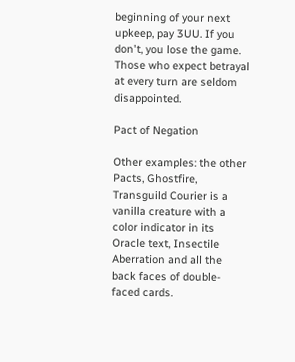beginning of your next upkeep, pay 3UU. If you don't, you lose the game.
Those who expect betrayal at every turn are seldom disappointed.

Pact of Negation

Other examples: the other Pacts, Ghostfire, Transguild Courier is a vanilla creature with a color indicator in its Oracle text, Insectile Aberration and all the back faces of double-faced cards.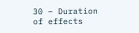30 – Duration of effects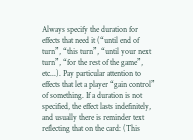Always specify the duration for effects that need it (“until end of turn”, “this turn”, “until your next turn”, “for the rest of the game”, etc...). Pay particular attention to effects that let a player “gain control” of something. If a duration is not specified, the effect lasts indefinitely, and usually there is reminder text reflecting that on the card: (This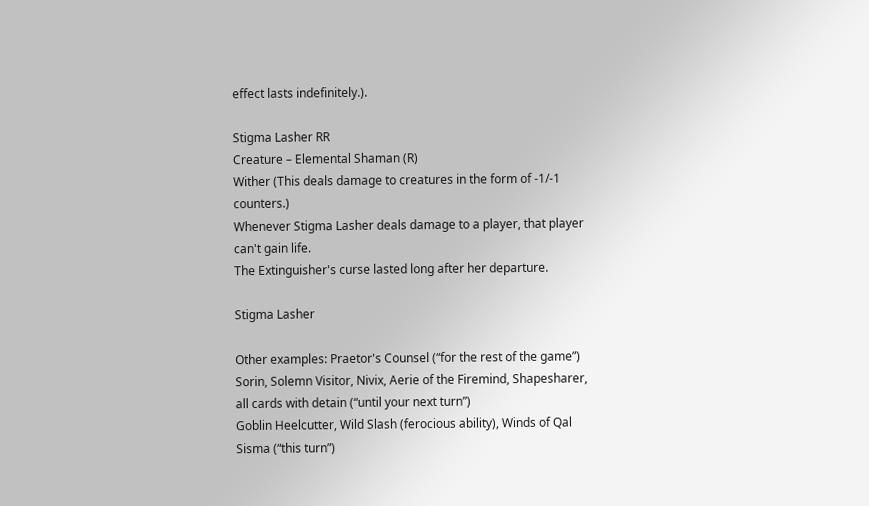effect lasts indefinitely.).

Stigma Lasher RR
Creature – Elemental Shaman (R)
Wither (This deals damage to creatures in the form of -1/-1 counters.)
Whenever Stigma Lasher deals damage to a player, that player can't gain life.
The Extinguisher's curse lasted long after her departure.

Stigma Lasher

Other examples: Praetor's Counsel (“for the rest of the game”)
Sorin, Solemn Visitor, Nivix, Aerie of the Firemind, Shapesharer, all cards with detain (“until your next turn”)
Goblin Heelcutter, Wild Slash (ferocious ability), Winds of Qal Sisma (“this turn”)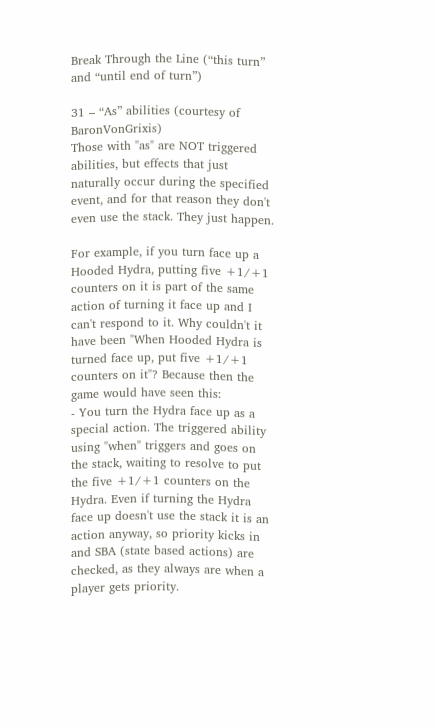Break Through the Line (“this turn” and “until end of turn”)

31 – “As” abilities (courtesy of BaronVonGrixis)
Those with "as" are NOT triggered abilities, but effects that just naturally occur during the specified event, and for that reason they don't even use the stack. They just happen.

For example, if you turn face up a Hooded Hydra, putting five +1/+1 counters on it is part of the same action of turning it face up and I can't respond to it. Why couldn't it have been "When Hooded Hydra is turned face up, put five +1/+1 counters on it"? Because then the game would have seen this:
- You turn the Hydra face up as a special action. The triggered ability using "when" triggers and goes on the stack, waiting to resolve to put the five +1/+1 counters on the Hydra. Even if turning the Hydra face up doesn't use the stack it is an action anyway, so priority kicks in and SBA (state based actions) are checked, as they always are when a player gets priority.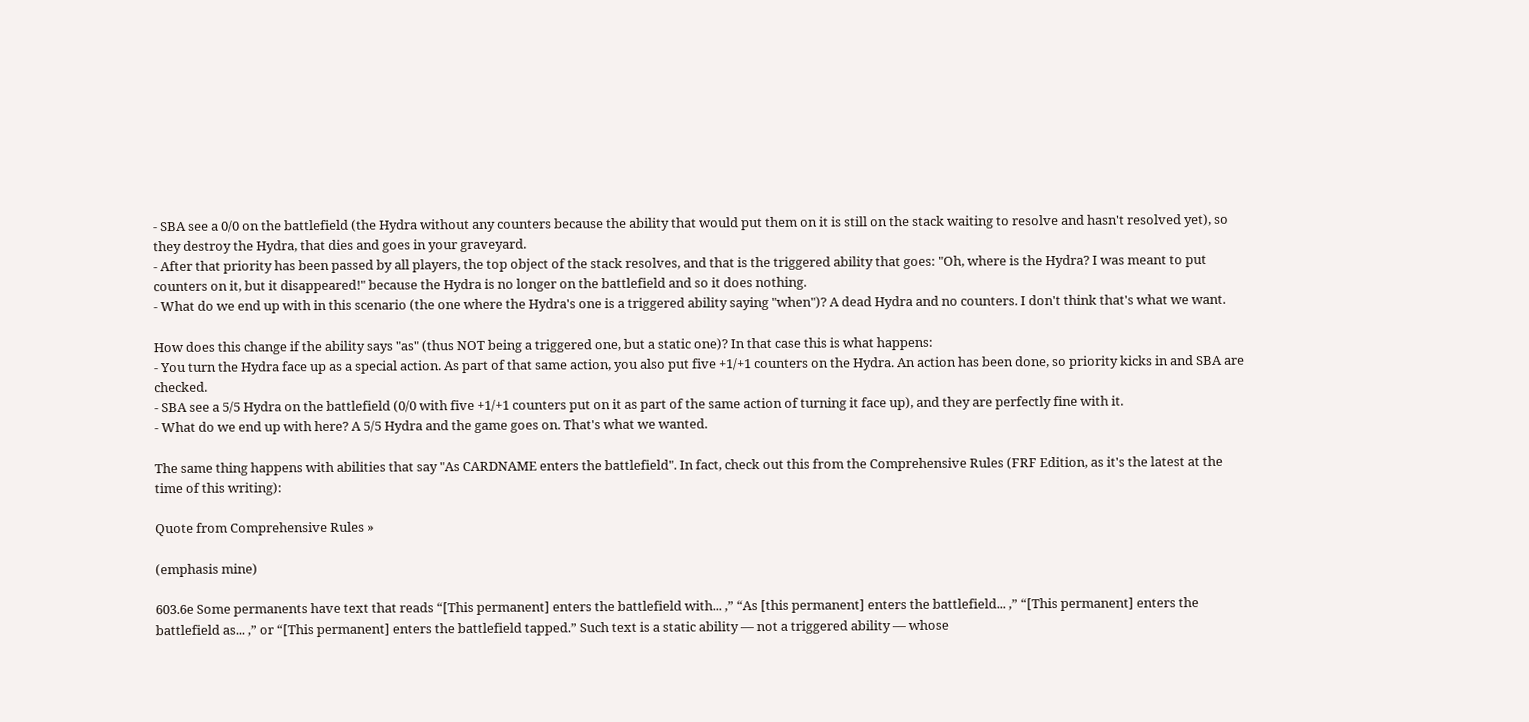- SBA see a 0/0 on the battlefield (the Hydra without any counters because the ability that would put them on it is still on the stack waiting to resolve and hasn't resolved yet), so they destroy the Hydra, that dies and goes in your graveyard.
- After that priority has been passed by all players, the top object of the stack resolves, and that is the triggered ability that goes: "Oh, where is the Hydra? I was meant to put counters on it, but it disappeared!" because the Hydra is no longer on the battlefield and so it does nothing.
- What do we end up with in this scenario (the one where the Hydra's one is a triggered ability saying "when")? A dead Hydra and no counters. I don't think that's what we want.

How does this change if the ability says "as" (thus NOT being a triggered one, but a static one)? In that case this is what happens:
- You turn the Hydra face up as a special action. As part of that same action, you also put five +1/+1 counters on the Hydra. An action has been done, so priority kicks in and SBA are checked.
- SBA see a 5/5 Hydra on the battlefield (0/0 with five +1/+1 counters put on it as part of the same action of turning it face up), and they are perfectly fine with it.
- What do we end up with here? A 5/5 Hydra and the game goes on. That's what we wanted.

The same thing happens with abilities that say "As CARDNAME enters the battlefield". In fact, check out this from the Comprehensive Rules (FRF Edition, as it's the latest at the time of this writing):

Quote from Comprehensive Rules »

(emphasis mine)

603.6e Some permanents have text that reads “[This permanent] enters the battlefield with... ,” “As [this permanent] enters the battlefield... ,” “[This permanent] enters the battlefield as... ,” or “[This permanent] enters the battlefield tapped.” Such text is a static ability — not a triggered ability — whose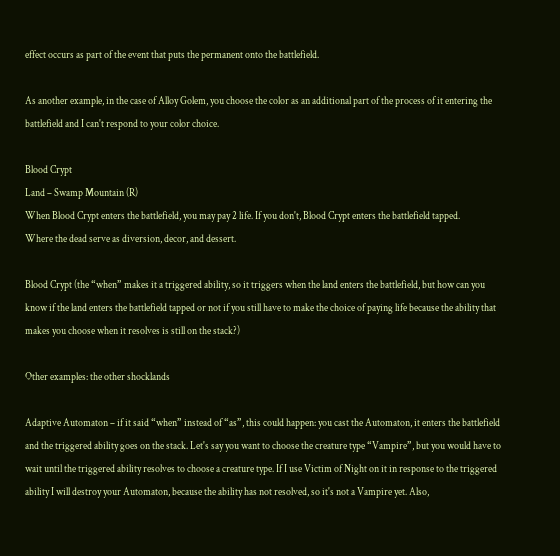effect occurs as part of the event that puts the permanent onto the battlefield.

As another example, in the case of Alloy Golem, you choose the color as an additional part of the process of it entering the battlefield and I can't respond to your color choice.

Blood Crypt
Land – Swamp Mountain (R)
When Blood Crypt enters the battlefield, you may pay 2 life. If you don't, Blood Crypt enters the battlefield tapped.
Where the dead serve as diversion, decor, and dessert.

Blood Crypt (the “when” makes it a triggered ability, so it triggers when the land enters the battlefield, but how can you know if the land enters the battlefield tapped or not if you still have to make the choice of paying life because the ability that makes you choose when it resolves is still on the stack?)

Other examples: the other shocklands

Adaptive Automaton – if it said “when” instead of “as”, this could happen: you cast the Automaton, it enters the battlefield and the triggered ability goes on the stack. Let's say you want to choose the creature type “Vampire”, but you would have to wait until the triggered ability resolves to choose a creature type. If I use Victim of Night on it in response to the triggered ability I will destroy your Automaton, because the ability has not resolved, so it's not a Vampire yet. Also,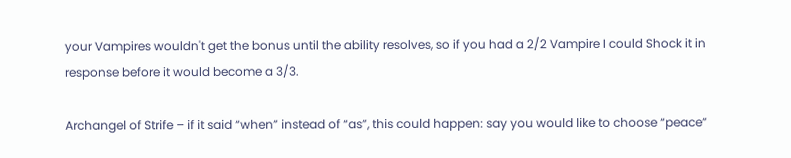your Vampires wouldn't get the bonus until the ability resolves, so if you had a 2/2 Vampire I could Shock it in response before it would become a 3/3.

Archangel of Strife – if it said “when” instead of “as”, this could happen: say you would like to choose “peace”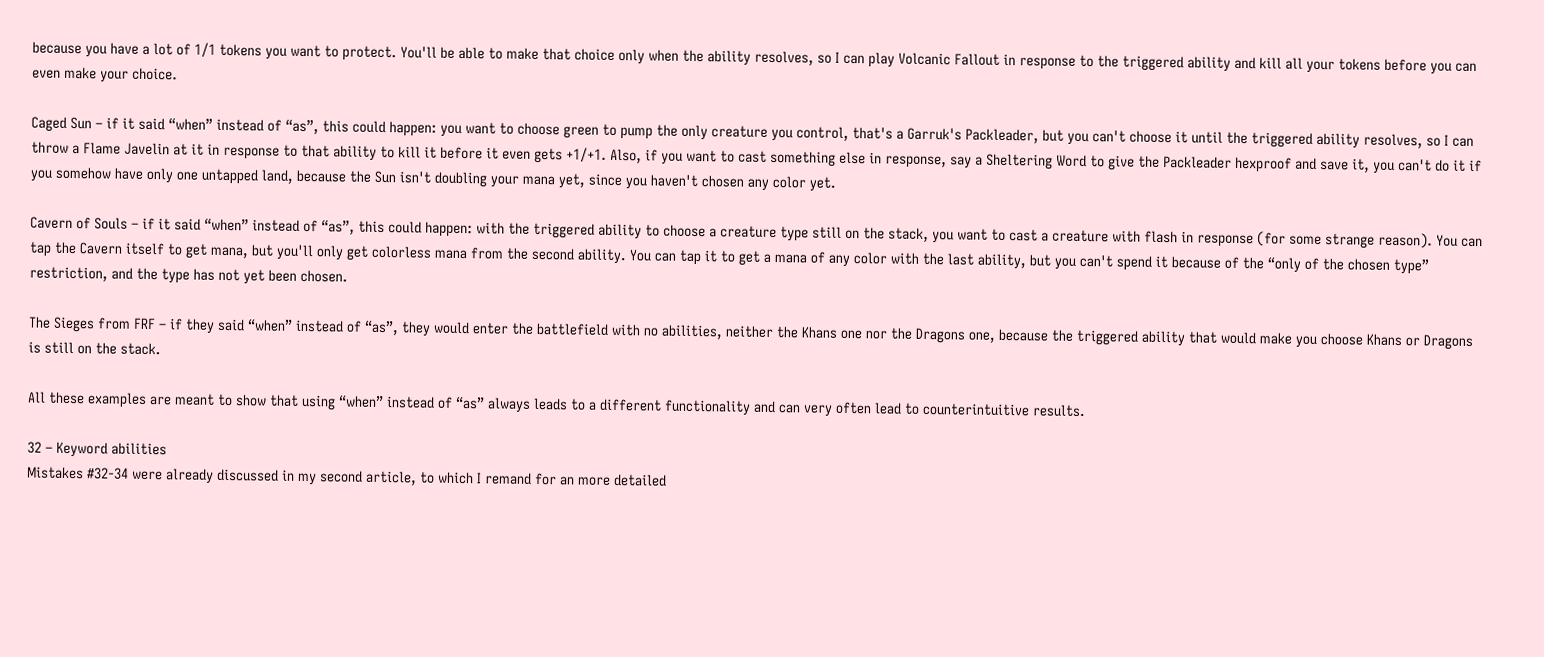because you have a lot of 1/1 tokens you want to protect. You'll be able to make that choice only when the ability resolves, so I can play Volcanic Fallout in response to the triggered ability and kill all your tokens before you can even make your choice.

Caged Sun – if it said “when” instead of “as”, this could happen: you want to choose green to pump the only creature you control, that's a Garruk's Packleader, but you can't choose it until the triggered ability resolves, so I can throw a Flame Javelin at it in response to that ability to kill it before it even gets +1/+1. Also, if you want to cast something else in response, say a Sheltering Word to give the Packleader hexproof and save it, you can't do it if you somehow have only one untapped land, because the Sun isn't doubling your mana yet, since you haven't chosen any color yet.

Cavern of Souls – if it said “when” instead of “as”, this could happen: with the triggered ability to choose a creature type still on the stack, you want to cast a creature with flash in response (for some strange reason). You can tap the Cavern itself to get mana, but you'll only get colorless mana from the second ability. You can tap it to get a mana of any color with the last ability, but you can't spend it because of the “only of the chosen type” restriction, and the type has not yet been chosen.

The Sieges from FRF – if they said “when” instead of “as”, they would enter the battlefield with no abilities, neither the Khans one nor the Dragons one, because the triggered ability that would make you choose Khans or Dragons is still on the stack.

All these examples are meant to show that using “when” instead of “as” always leads to a different functionality and can very often lead to counterintuitive results.

32 – Keyword abilities
Mistakes #32-34 were already discussed in my second article, to which I remand for an more detailed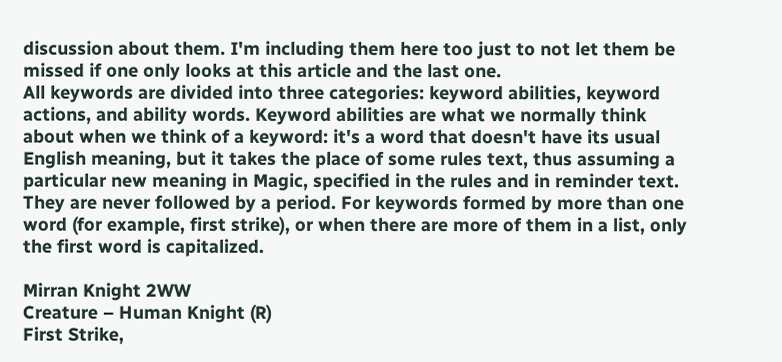discussion about them. I'm including them here too just to not let them be missed if one only looks at this article and the last one.
All keywords are divided into three categories: keyword abilities, keyword actions, and ability words. Keyword abilities are what we normally think about when we think of a keyword: it's a word that doesn't have its usual English meaning, but it takes the place of some rules text, thus assuming a particular new meaning in Magic, specified in the rules and in reminder text. They are never followed by a period. For keywords formed by more than one word (for example, first strike), or when there are more of them in a list, only the first word is capitalized.

Mirran Knight 2WW
Creature – Human Knight (R)
First Strike,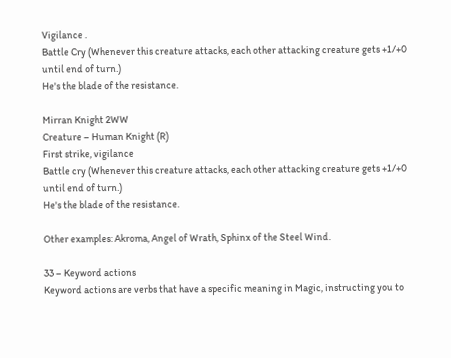Vigilance .
Battle Cry (Whenever this creature attacks, each other attacking creature gets +1/+0 until end of turn.)
He's the blade of the resistance.

Mirran Knight 2WW
Creature – Human Knight (R)
First strike, vigilance
Battle cry (Whenever this creature attacks, each other attacking creature gets +1/+0 until end of turn.)
He's the blade of the resistance.

Other examples: Akroma, Angel of Wrath, Sphinx of the Steel Wind.

33 – Keyword actions
Keyword actions are verbs that have a specific meaning in Magic, instructing you to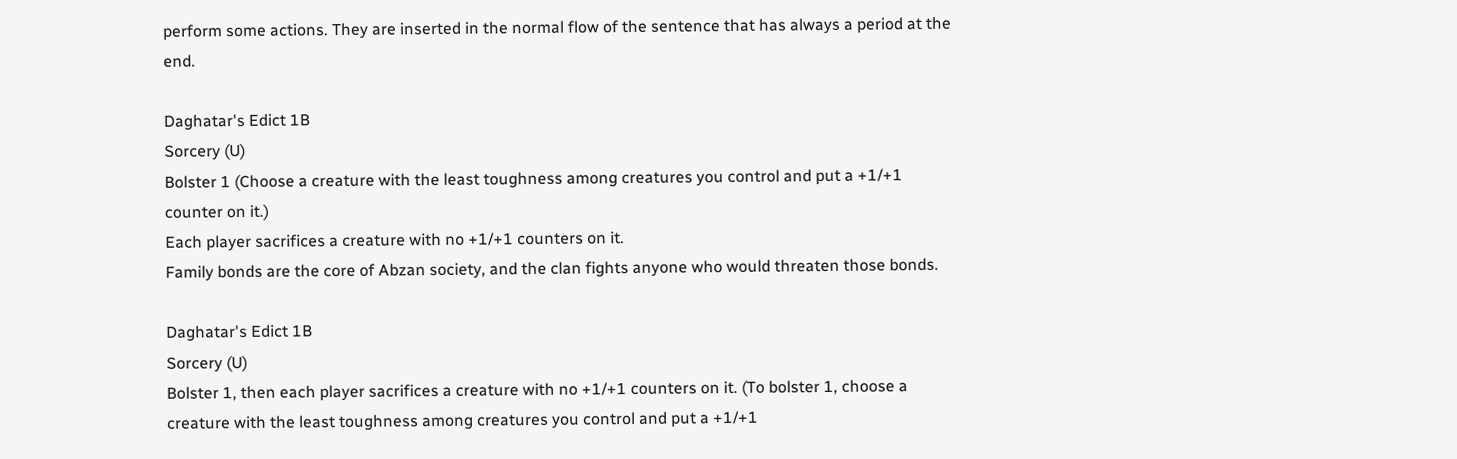perform some actions. They are inserted in the normal flow of the sentence that has always a period at the end.

Daghatar's Edict 1B
Sorcery (U)
Bolster 1 (Choose a creature with the least toughness among creatures you control and put a +1/+1 counter on it.)
Each player sacrifices a creature with no +1/+1 counters on it.
Family bonds are the core of Abzan society, and the clan fights anyone who would threaten those bonds.

Daghatar's Edict 1B
Sorcery (U)
Bolster 1, then each player sacrifices a creature with no +1/+1 counters on it. (To bolster 1, choose a creature with the least toughness among creatures you control and put a +1/+1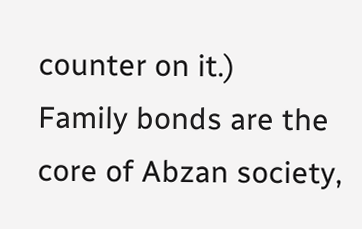counter on it.)
Family bonds are the core of Abzan society,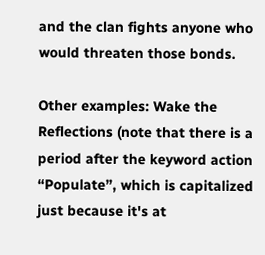and the clan fights anyone who would threaten those bonds.

Other examples: Wake the Reflections (note that there is a period after the keyword action “Populate”, which is capitalized just because it's at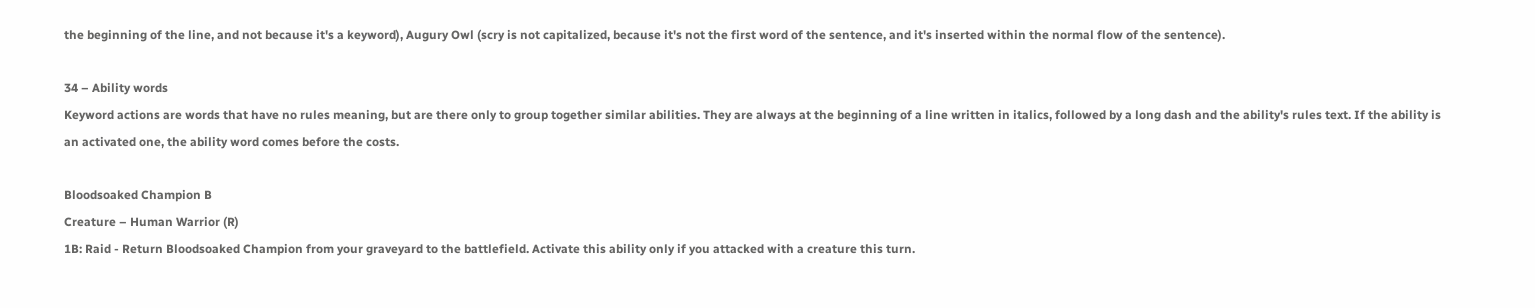the beginning of the line, and not because it's a keyword), Augury Owl (scry is not capitalized, because it's not the first word of the sentence, and it's inserted within the normal flow of the sentence).

34 – Ability words
Keyword actions are words that have no rules meaning, but are there only to group together similar abilities. They are always at the beginning of a line written in italics, followed by a long dash and the ability's rules text. If the ability is an activated one, the ability word comes before the costs.

Bloodsoaked Champion B
Creature – Human Warrior (R)
1B: Raid - Return Bloodsoaked Champion from your graveyard to the battlefield. Activate this ability only if you attacked with a creature this turn.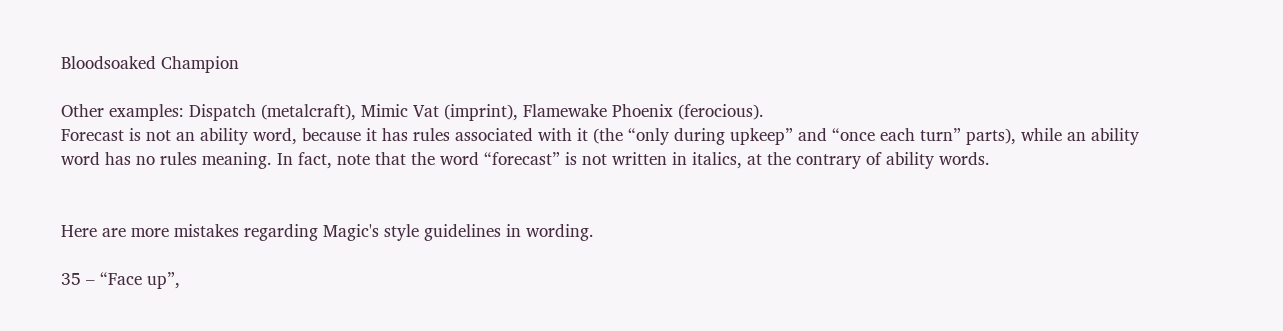Bloodsoaked Champion

Other examples: Dispatch (metalcraft), Mimic Vat (imprint), Flamewake Phoenix (ferocious).
Forecast is not an ability word, because it has rules associated with it (the “only during upkeep” and “once each turn” parts), while an ability word has no rules meaning. In fact, note that the word “forecast” is not written in italics, at the contrary of ability words.


Here are more mistakes regarding Magic's style guidelines in wording.

35 – “Face up”,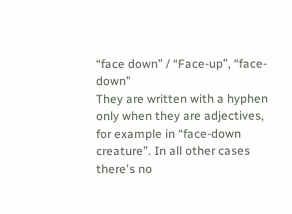“face down” / “Face-up”, “face-down”
They are written with a hyphen only when they are adjectives, for example in “face-down creature”. In all other cases there's no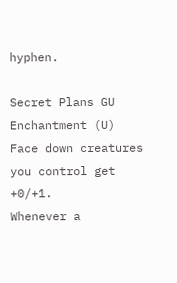hyphen.

Secret Plans GU
Enchantment (U)
Face down creatures you control get +0/+1.
Whenever a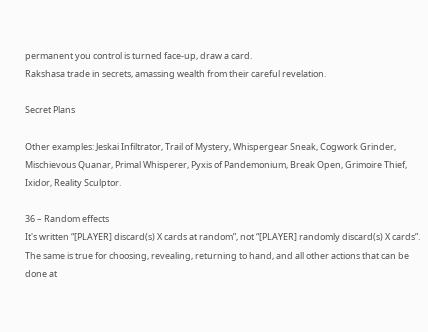permanent you control is turned face-up, draw a card.
Rakshasa trade in secrets, amassing wealth from their careful revelation.

Secret Plans

Other examples: Jeskai Infiltrator, Trail of Mystery, Whispergear Sneak, Cogwork Grinder, Mischievous Quanar, Primal Whisperer, Pyxis of Pandemonium, Break Open, Grimoire Thief, Ixidor, Reality Sculptor.

36 – Random effects
It's written “[PLAYER] discard(s) X cards at random”, not “[PLAYER] randomly discard(s) X cards”. The same is true for choosing, revealing, returning to hand, and all other actions that can be done at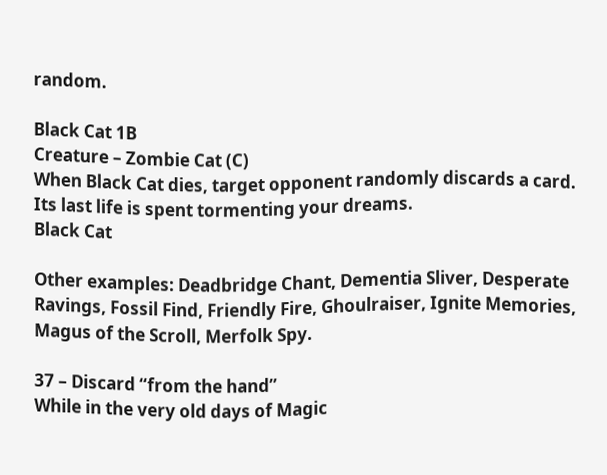random.

Black Cat 1B
Creature – Zombie Cat (C)
When Black Cat dies, target opponent randomly discards a card.
Its last life is spent tormenting your dreams.
Black Cat

Other examples: Deadbridge Chant, Dementia Sliver, Desperate Ravings, Fossil Find, Friendly Fire, Ghoulraiser, Ignite Memories, Magus of the Scroll, Merfolk Spy.

37 – Discard “from the hand”
While in the very old days of Magic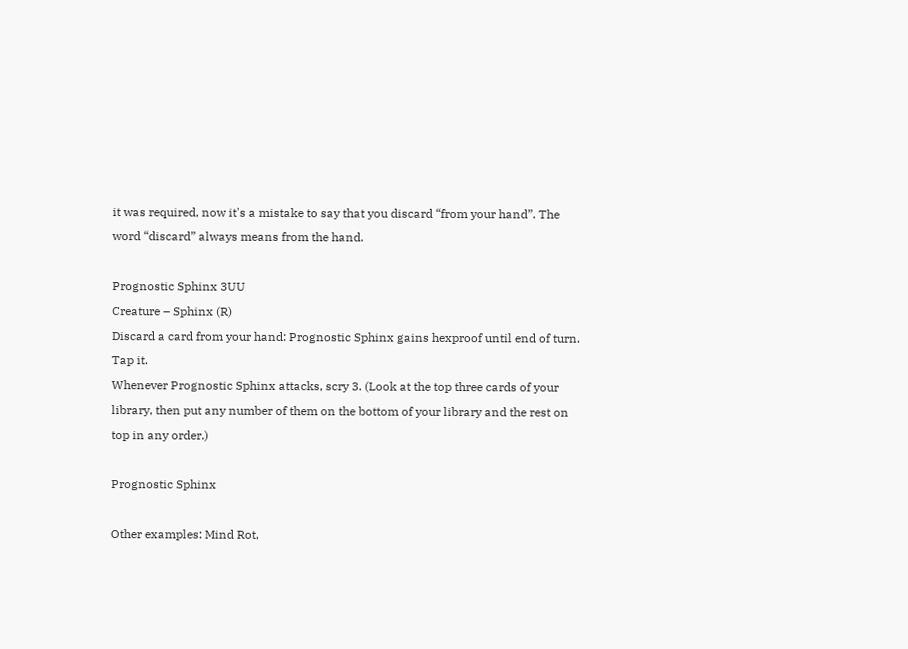it was required, now it's a mistake to say that you discard “from your hand”. The word “discard” always means from the hand.

Prognostic Sphinx 3UU
Creature – Sphinx (R)
Discard a card from your hand: Prognostic Sphinx gains hexproof until end of turn. Tap it.
Whenever Prognostic Sphinx attacks, scry 3. (Look at the top three cards of your library, then put any number of them on the bottom of your library and the rest on top in any order.)

Prognostic Sphinx

Other examples: Mind Rot,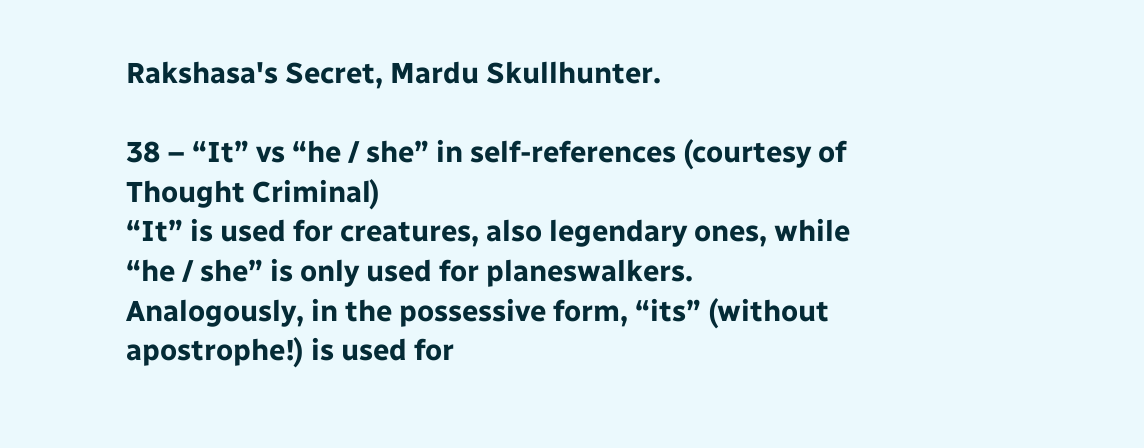Rakshasa's Secret, Mardu Skullhunter.

38 – “It” vs “he / she” in self-references (courtesy of Thought Criminal)
“It” is used for creatures, also legendary ones, while “he / she” is only used for planeswalkers. Analogously, in the possessive form, “its” (without apostrophe!) is used for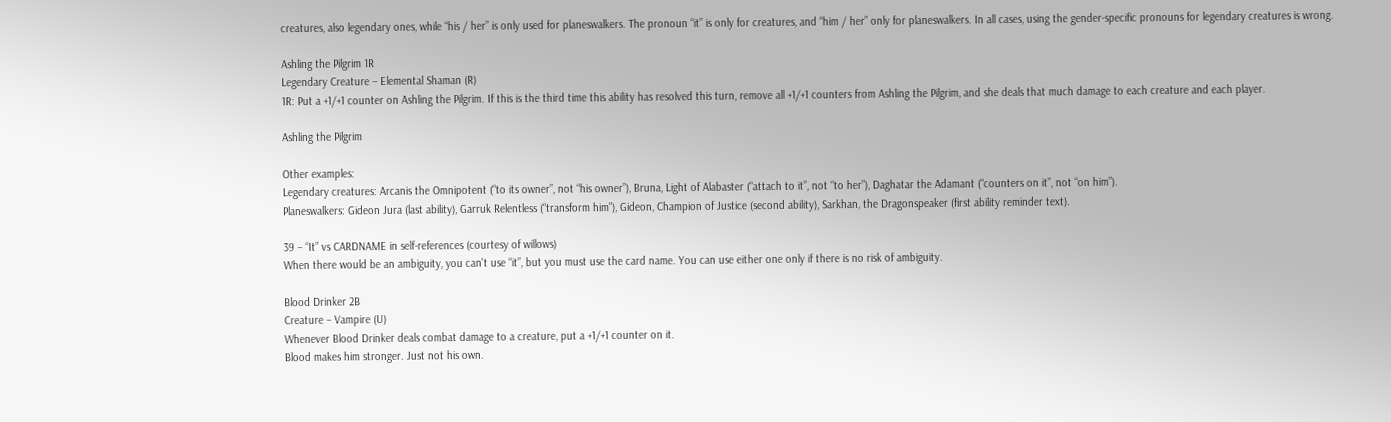creatures, also legendary ones, while “his / her” is only used for planeswalkers. The pronoun “it” is only for creatures, and “him / her” only for planeswalkers. In all cases, using the gender-specific pronouns for legendary creatures is wrong.

Ashling the Pilgrim 1R
Legendary Creature – Elemental Shaman (R)
1R: Put a +1/+1 counter on Ashling the Pilgrim. If this is the third time this ability has resolved this turn, remove all +1/+1 counters from Ashling the Pilgrim, and she deals that much damage to each creature and each player.

Ashling the Pilgrim

Other examples:
Legendary creatures: Arcanis the Omnipotent (“to its owner”, not “his owner”), Bruna, Light of Alabaster (“attach to it”, not “to her”), Daghatar the Adamant (“counters on it”, not “on him”).
Planeswalkers: Gideon Jura (last ability), Garruk Relentless (“transform him”), Gideon, Champion of Justice (second ability), Sarkhan, the Dragonspeaker (first ability reminder text).

39 – “It” vs CARDNAME in self-references (courtesy of willows)
When there would be an ambiguity, you can't use “it”, but you must use the card name. You can use either one only if there is no risk of ambiguity.

Blood Drinker 2B
Creature – Vampire (U)
Whenever Blood Drinker deals combat damage to a creature, put a +1/+1 counter on it.
Blood makes him stronger. Just not his own.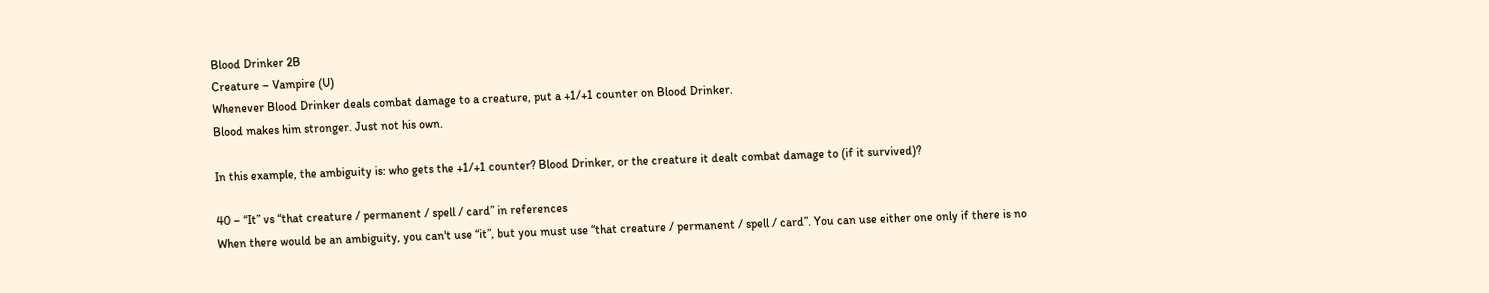Blood Drinker 2B
Creature – Vampire (U)
Whenever Blood Drinker deals combat damage to a creature, put a +1/+1 counter on Blood Drinker.
Blood makes him stronger. Just not his own.

In this example, the ambiguity is: who gets the +1/+1 counter? Blood Drinker, or the creature it dealt combat damage to (if it survived)?

40 – “It” vs “that creature / permanent / spell / card” in references
When there would be an ambiguity, you can't use “it”, but you must use “that creature / permanent / spell / card”. You can use either one only if there is no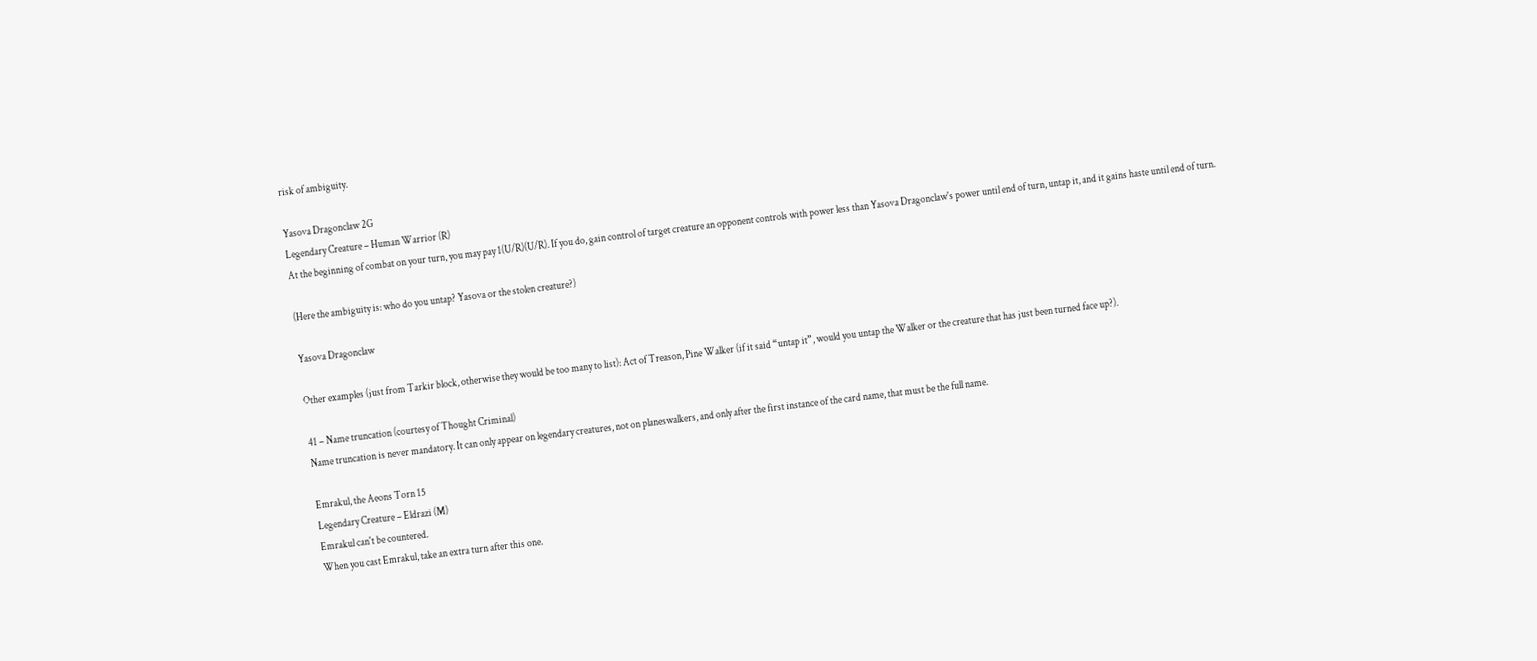risk of ambiguity.

Yasova Dragonclaw 2G
Legendary Creature – Human Warrior (R)
At the beginning of combat on your turn, you may pay 1(U/R)(U/R). If you do, gain control of target creature an opponent controls with power less than Yasova Dragonclaw's power until end of turn, untap it, and it gains haste until end of turn.

(Here the ambiguity is: who do you untap? Yasova or the stolen creature?)

Yasova Dragonclaw

Other examples (just from Tarkir block, otherwise they would be too many to list): Act of Treason, Pine Walker (if it said “untap it”, would you untap the Walker or the creature that has just been turned face up?).

41 – Name truncation (courtesy of Thought Criminal)
Name truncation is never mandatory. It can only appear on legendary creatures, not on planeswalkers, and only after the first instance of the card name, that must be the full name.

Emrakul, the Aeons Torn 15
Legendary Creature – Eldrazi (M)
Emrakul can't be countered.
When you cast Emrakul, take an extra turn after this one.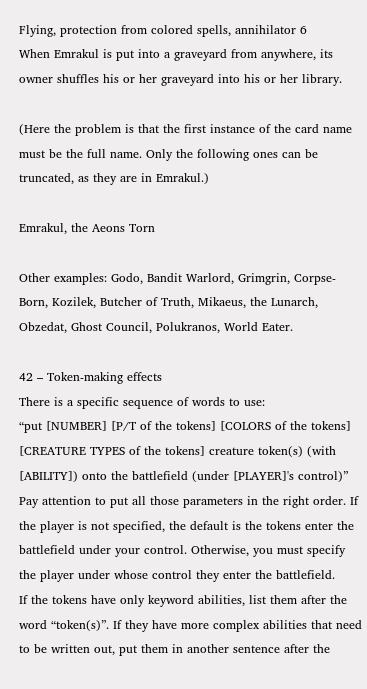Flying, protection from colored spells, annihilator 6
When Emrakul is put into a graveyard from anywhere, its owner shuffles his or her graveyard into his or her library.

(Here the problem is that the first instance of the card name must be the full name. Only the following ones can be truncated, as they are in Emrakul.)

Emrakul, the Aeons Torn

Other examples: Godo, Bandit Warlord, Grimgrin, Corpse-Born, Kozilek, Butcher of Truth, Mikaeus, the Lunarch, Obzedat, Ghost Council, Polukranos, World Eater.

42 – Token-making effects
There is a specific sequence of words to use:
“put [NUMBER] [P/T of the tokens] [COLORS of the tokens] [CREATURE TYPES of the tokens] creature token(s) (with [ABILITY]) onto the battlefield (under [PLAYER]'s control)”
Pay attention to put all those parameters in the right order. If the player is not specified, the default is the tokens enter the battlefield under your control. Otherwise, you must specify the player under whose control they enter the battlefield.
If the tokens have only keyword abilities, list them after the word “token(s)”. If they have more complex abilities that need to be written out, put them in another sentence after the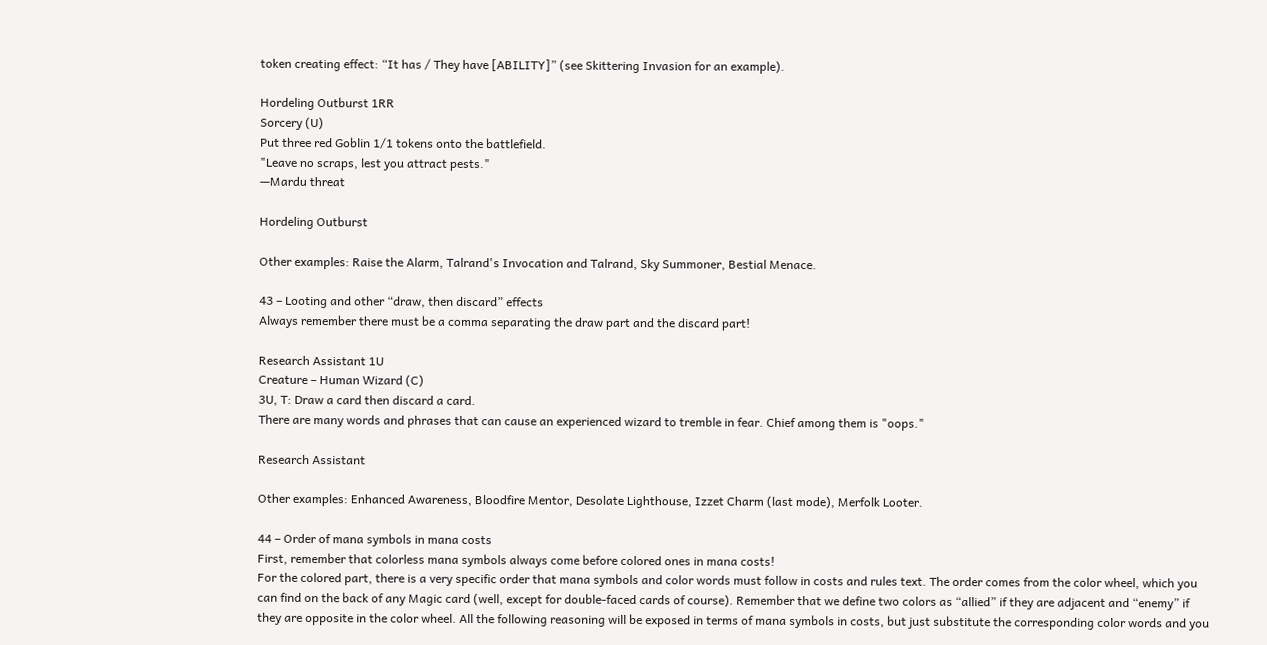token creating effect: “It has / They have [ABILITY]” (see Skittering Invasion for an example).

Hordeling Outburst 1RR
Sorcery (U)
Put three red Goblin 1/1 tokens onto the battlefield.
"Leave no scraps, lest you attract pests."
—Mardu threat

Hordeling Outburst

Other examples: Raise the Alarm, Talrand's Invocation and Talrand, Sky Summoner, Bestial Menace.

43 – Looting and other “draw, then discard” effects
Always remember there must be a comma separating the draw part and the discard part!

Research Assistant 1U
Creature – Human Wizard (C)
3U, T: Draw a card then discard a card.
There are many words and phrases that can cause an experienced wizard to tremble in fear. Chief among them is "oops."

Research Assistant

Other examples: Enhanced Awareness, Bloodfire Mentor, Desolate Lighthouse, Izzet Charm (last mode), Merfolk Looter.

44 – Order of mana symbols in mana costs
First, remember that colorless mana symbols always come before colored ones in mana costs!
For the colored part, there is a very specific order that mana symbols and color words must follow in costs and rules text. The order comes from the color wheel, which you can find on the back of any Magic card (well, except for double-faced cards of course). Remember that we define two colors as “allied” if they are adjacent and “enemy” if they are opposite in the color wheel. All the following reasoning will be exposed in terms of mana symbols in costs, but just substitute the corresponding color words and you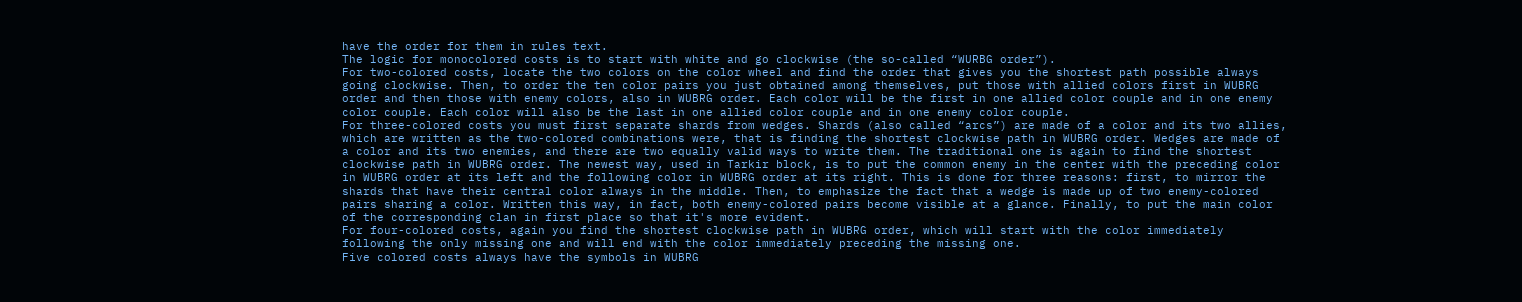have the order for them in rules text.
The logic for monocolored costs is to start with white and go clockwise (the so-called “WURBG order”).
For two-colored costs, locate the two colors on the color wheel and find the order that gives you the shortest path possible always going clockwise. Then, to order the ten color pairs you just obtained among themselves, put those with allied colors first in WUBRG order and then those with enemy colors, also in WUBRG order. Each color will be the first in one allied color couple and in one enemy color couple. Each color will also be the last in one allied color couple and in one enemy color couple.
For three-colored costs you must first separate shards from wedges. Shards (also called “arcs”) are made of a color and its two allies, which are written as the two-colored combinations were, that is finding the shortest clockwise path in WUBRG order. Wedges are made of a color and its two enemies, and there are two equally valid ways to write them. The traditional one is again to find the shortest clockwise path in WUBRG order. The newest way, used in Tarkir block, is to put the common enemy in the center with the preceding color in WUBRG order at its left and the following color in WUBRG order at its right. This is done for three reasons: first, to mirror the shards that have their central color always in the middle. Then, to emphasize the fact that a wedge is made up of two enemy-colored pairs sharing a color. Written this way, in fact, both enemy-colored pairs become visible at a glance. Finally, to put the main color of the corresponding clan in first place so that it's more evident.
For four-colored costs, again you find the shortest clockwise path in WUBRG order, which will start with the color immediately following the only missing one and will end with the color immediately preceding the missing one.
Five colored costs always have the symbols in WUBRG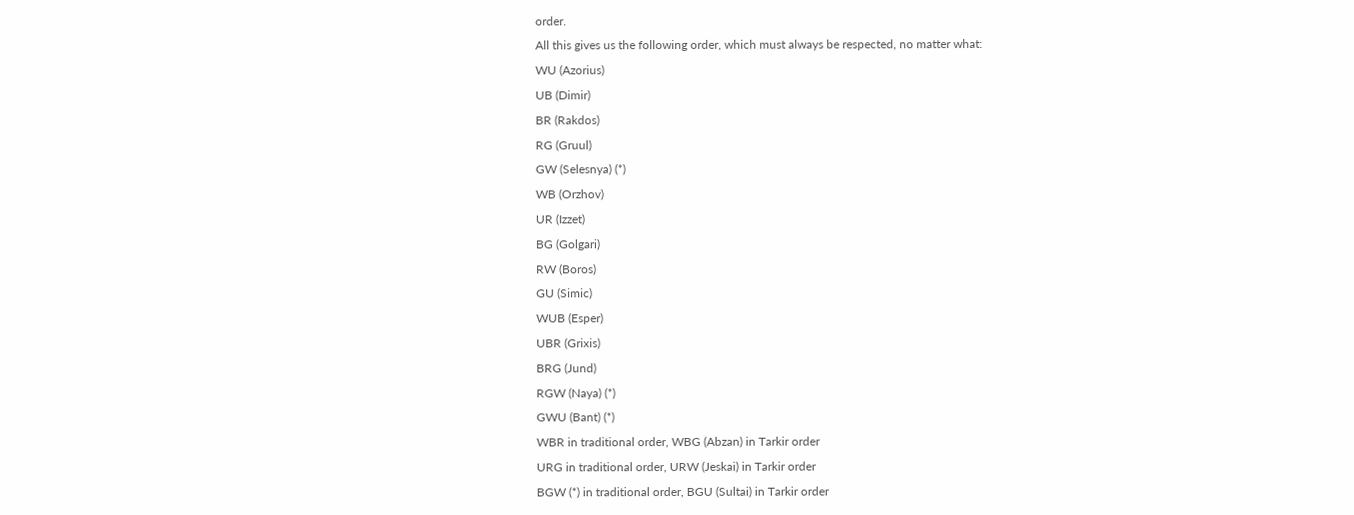order.
All this gives us the following order, which must always be respected, no matter what:
WU (Azorius)
UB (Dimir)
BR (Rakdos)
RG (Gruul)
GW (Selesnya) (*)
WB (Orzhov)
UR (Izzet)
BG (Golgari)
RW (Boros)
GU (Simic)
WUB (Esper)
UBR (Grixis)
BRG (Jund)
RGW (Naya) (*)
GWU (Bant) (*)
WBR in traditional order, WBG (Abzan) in Tarkir order
URG in traditional order, URW (Jeskai) in Tarkir order
BGW (*) in traditional order, BGU (Sultai) in Tarkir order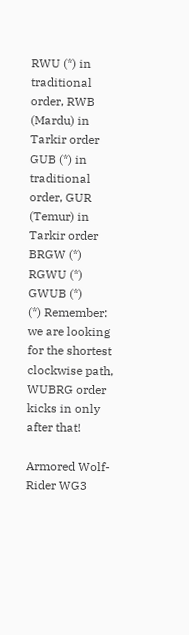RWU (*) in traditional order, RWB (Mardu) in Tarkir order
GUB (*) in traditional order, GUR (Temur) in Tarkir order
BRGW (*)
RGWU (*)
GWUB (*)
(*) Remember: we are looking for the shortest clockwise path, WUBRG order kicks in only after that!

Armored Wolf-Rider WG3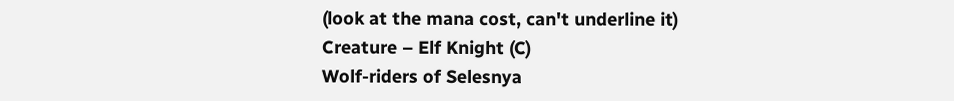(look at the mana cost, can't underline it)
Creature – Elf Knight (C)
Wolf-riders of Selesnya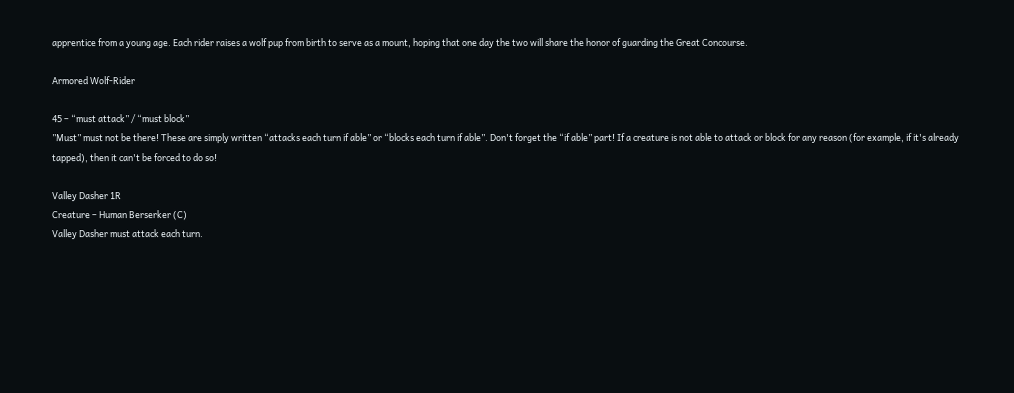apprentice from a young age. Each rider raises a wolf pup from birth to serve as a mount, hoping that one day the two will share the honor of guarding the Great Concourse.

Armored Wolf-Rider

45 – “must attack” / “must block”
”Must” must not be there! These are simply written “attacks each turn if able” or “blocks each turn if able”. Don't forget the “if able” part! If a creature is not able to attack or block for any reason (for example, if it's already tapped), then it can't be forced to do so!

Valley Dasher 1R
Creature – Human Berserker (C)
Valley Dasher must attack each turn.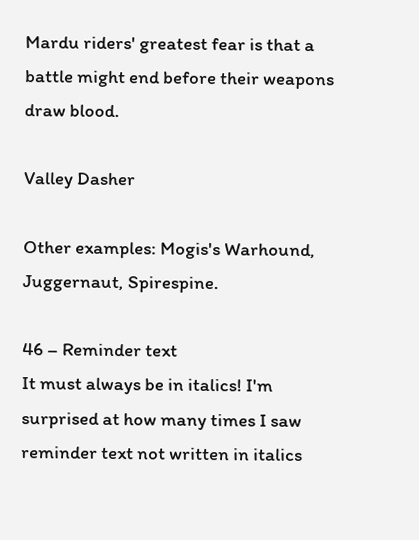Mardu riders' greatest fear is that a battle might end before their weapons draw blood.

Valley Dasher

Other examples: Mogis's Warhound, Juggernaut, Spirespine.

46 – Reminder text
It must always be in italics! I'm surprised at how many times I saw reminder text not written in italics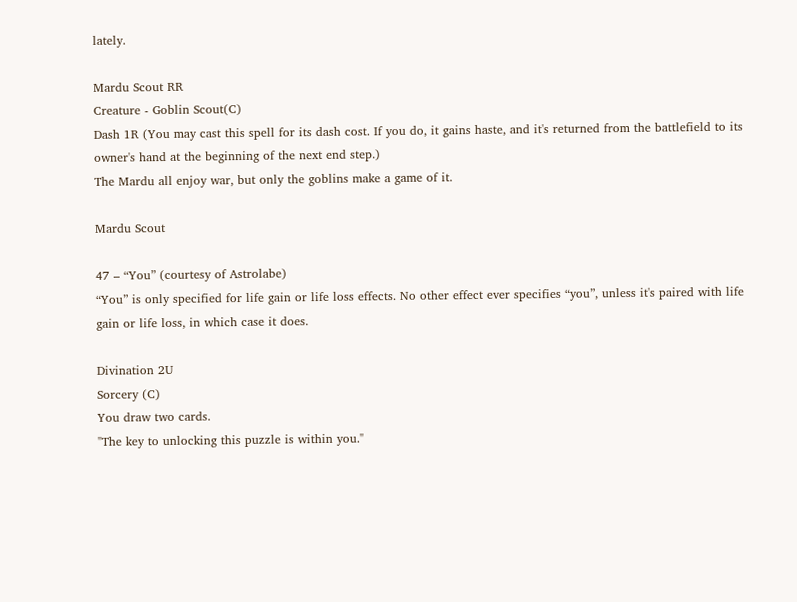lately.

Mardu Scout RR
Creature - Goblin Scout(C)
Dash 1R (You may cast this spell for its dash cost. If you do, it gains haste, and it's returned from the battlefield to its owner's hand at the beginning of the next end step.)
The Mardu all enjoy war, but only the goblins make a game of it.

Mardu Scout

47 – “You” (courtesy of Astrolabe)
“You” is only specified for life gain or life loss effects. No other effect ever specifies “you”, unless it's paired with life gain or life loss, in which case it does.

Divination 2U
Sorcery (C)
You draw two cards.
"The key to unlocking this puzzle is within you."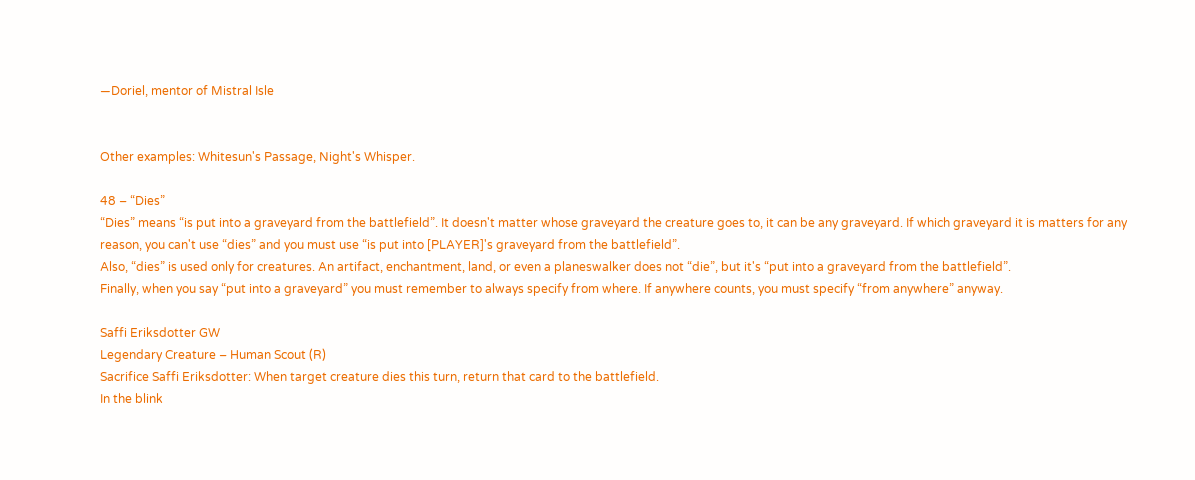—Doriel, mentor of Mistral Isle


Other examples: Whitesun's Passage, Night's Whisper.

48 – “Dies”
“Dies” means “is put into a graveyard from the battlefield”. It doesn't matter whose graveyard the creature goes to, it can be any graveyard. If which graveyard it is matters for any reason, you can't use “dies” and you must use “is put into [PLAYER]'s graveyard from the battlefield”.
Also, “dies” is used only for creatures. An artifact, enchantment, land, or even a planeswalker does not “die”, but it's “put into a graveyard from the battlefield”.
Finally, when you say “put into a graveyard” you must remember to always specify from where. If anywhere counts, you must specify “from anywhere” anyway.

Saffi Eriksdotter GW
Legendary Creature – Human Scout (R)
Sacrifice Saffi Eriksdotter: When target creature dies this turn, return that card to the battlefield.
In the blink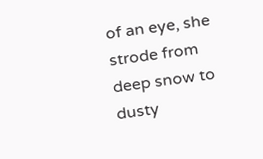of an eye, she strode from deep snow to dusty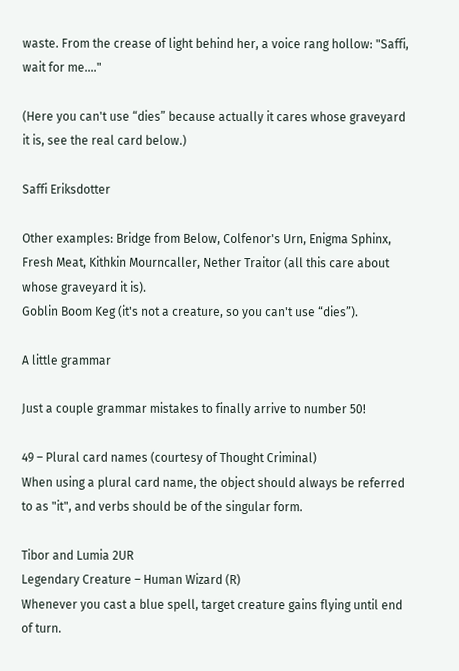waste. From the crease of light behind her, a voice rang hollow: "Saffi, wait for me...."

(Here you can't use “dies” because actually it cares whose graveyard it is, see the real card below.)

Saffi Eriksdotter

Other examples: Bridge from Below, Colfenor's Urn, Enigma Sphinx, Fresh Meat, Kithkin Mourncaller, Nether Traitor (all this care about whose graveyard it is).
Goblin Boom Keg (it's not a creature, so you can't use “dies”).

A little grammar

Just a couple grammar mistakes to finally arrive to number 50!

49 – Plural card names (courtesy of Thought Criminal)
When using a plural card name, the object should always be referred to as "it", and verbs should be of the singular form.

Tibor and Lumia 2UR
Legendary Creature – Human Wizard (R)
Whenever you cast a blue spell, target creature gains flying until end of turn.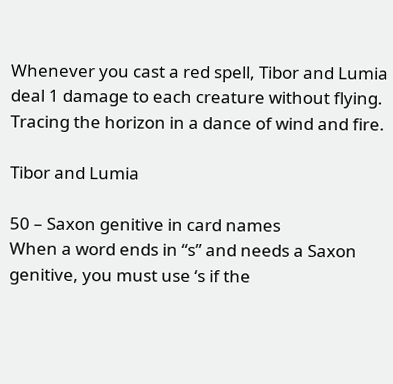Whenever you cast a red spell, Tibor and Lumia deal 1 damage to each creature without flying.
Tracing the horizon in a dance of wind and fire.

Tibor and Lumia

50 – Saxon genitive in card names
When a word ends in “s” and needs a Saxon genitive, you must use ‘s if the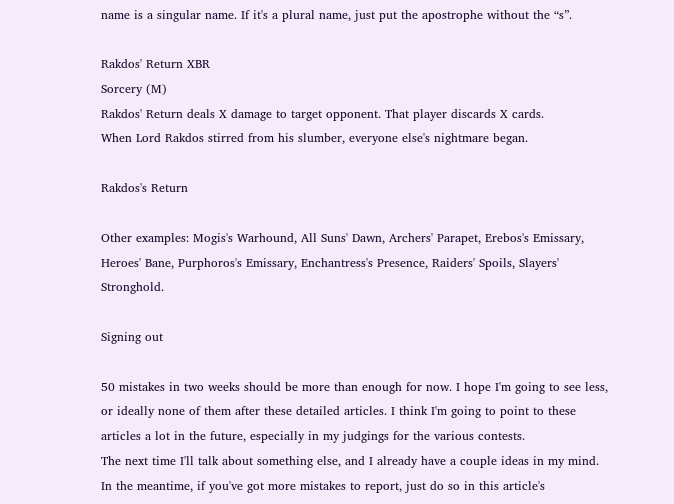name is a singular name. If it's a plural name, just put the apostrophe without the “s”.

Rakdos' Return XBR
Sorcery (M)
Rakdos' Return deals X damage to target opponent. That player discards X cards.
When Lord Rakdos stirred from his slumber, everyone else's nightmare began.

Rakdos's Return

Other examples: Mogis's Warhound, All Suns' Dawn, Archers' Parapet, Erebos's Emissary, Heroes' Bane, Purphoros's Emissary, Enchantress's Presence, Raiders' Spoils, Slayers' Stronghold.

Signing out

50 mistakes in two weeks should be more than enough for now. I hope I'm going to see less, or ideally none of them after these detailed articles. I think I'm going to point to these articles a lot in the future, especially in my judgings for the various contests.
The next time I'll talk about something else, and I already have a couple ideas in my mind. In the meantime, if you've got more mistakes to report, just do so in this article's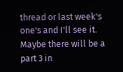thread or last week's one's and I'll see it. Maybe there will be a part 3 in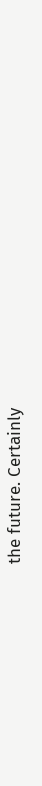the future. Certainly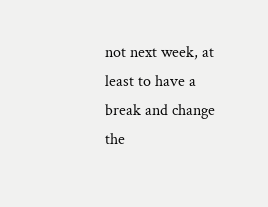not next week, at least to have a break and change the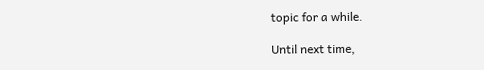topic for a while.

Until next time,